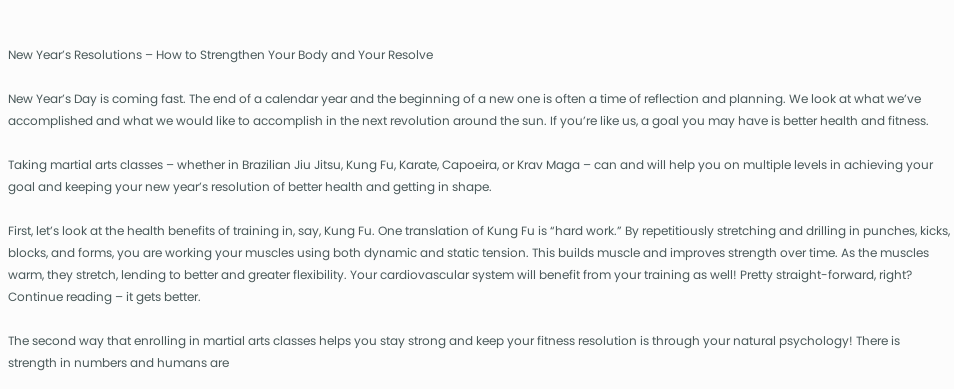New Year’s Resolutions – How to Strengthen Your Body and Your Resolve

New Year’s Day is coming fast. The end of a calendar year and the beginning of a new one is often a time of reflection and planning. We look at what we’ve accomplished and what we would like to accomplish in the next revolution around the sun. If you’re like us, a goal you may have is better health and fitness.

Taking martial arts classes – whether in Brazilian Jiu Jitsu, Kung Fu, Karate, Capoeira, or Krav Maga – can and will help you on multiple levels in achieving your goal and keeping your new year’s resolution of better health and getting in shape.

First, let’s look at the health benefits of training in, say, Kung Fu. One translation of Kung Fu is “hard work.” By repetitiously stretching and drilling in punches, kicks, blocks, and forms, you are working your muscles using both dynamic and static tension. This builds muscle and improves strength over time. As the muscles warm, they stretch, lending to better and greater flexibility. Your cardiovascular system will benefit from your training as well! Pretty straight-forward, right? Continue reading – it gets better.

The second way that enrolling in martial arts classes helps you stay strong and keep your fitness resolution is through your natural psychology! There is strength in numbers and humans are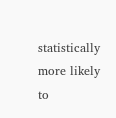statistically more likely to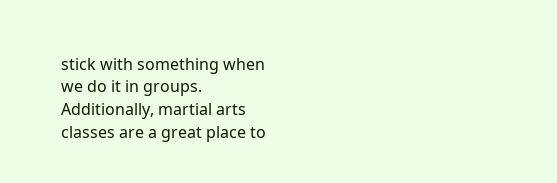stick with something when we do it in groups. Additionally, martial arts classes are a great place to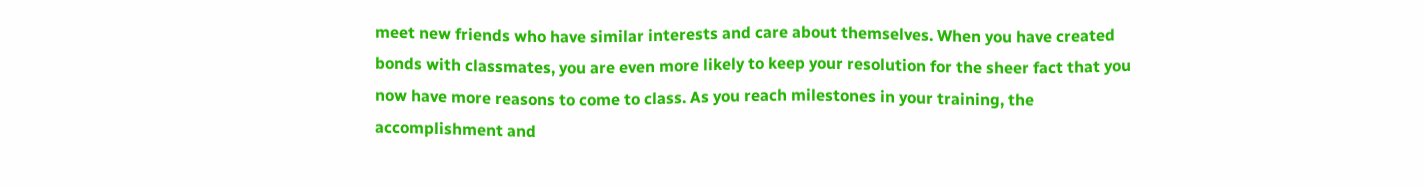meet new friends who have similar interests and care about themselves. When you have created bonds with classmates, you are even more likely to keep your resolution for the sheer fact that you now have more reasons to come to class. As you reach milestones in your training, the accomplishment and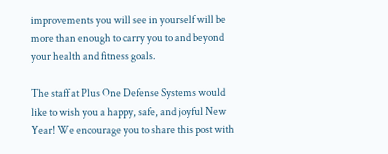improvements you will see in yourself will be more than enough to carry you to and beyond your health and fitness goals.

The staff at Plus One Defense Systems would like to wish you a happy, safe, and joyful New Year! We encourage you to share this post with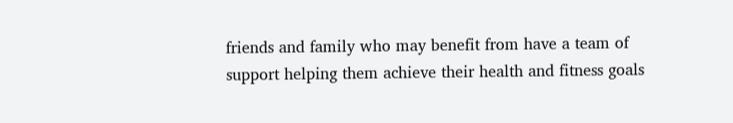friends and family who may benefit from have a team of support helping them achieve their health and fitness goals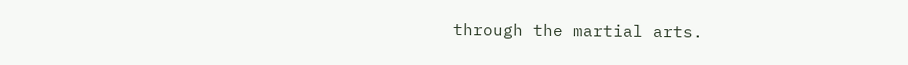through the martial arts.